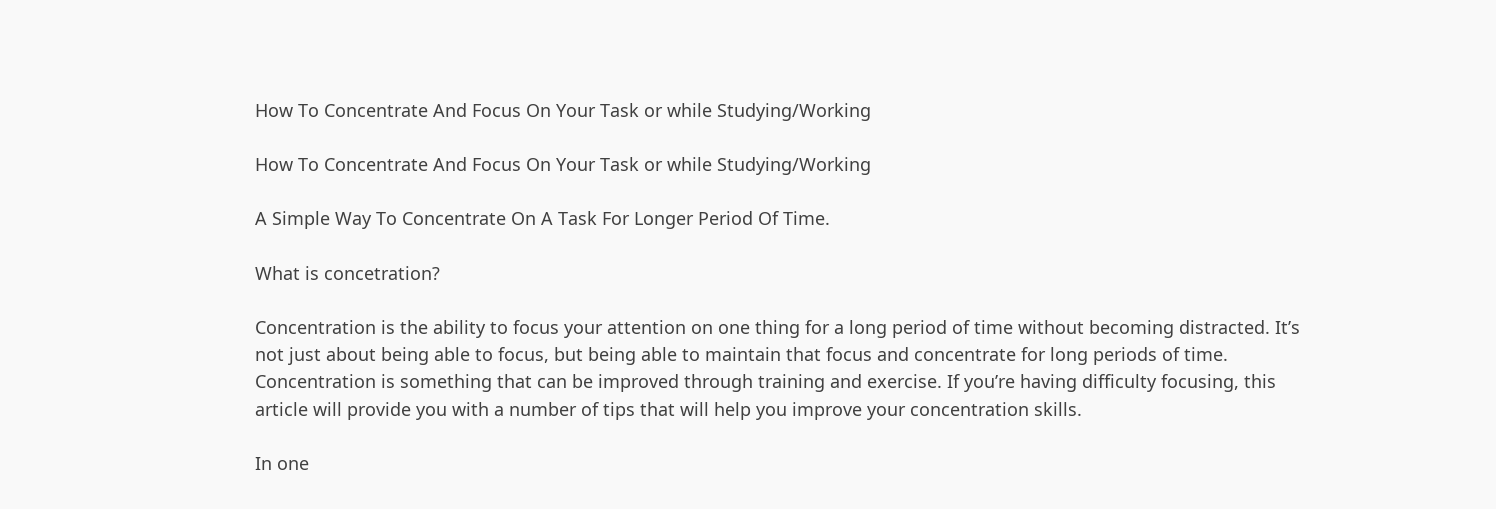How To Concentrate And Focus On Your Task or while Studying/Working

How To Concentrate And Focus On Your Task or while Studying/Working

A Simple Way To Concentrate On A Task For Longer Period Of Time.

What is concetration?

Concentration is the ability to focus your attention on one thing for a long period of time without becoming distracted. It’s not just about being able to focus, but being able to maintain that focus and concentrate for long periods of time.
Concentration is something that can be improved through training and exercise. If you’re having difficulty focusing, this article will provide you with a number of tips that will help you improve your concentration skills.

In one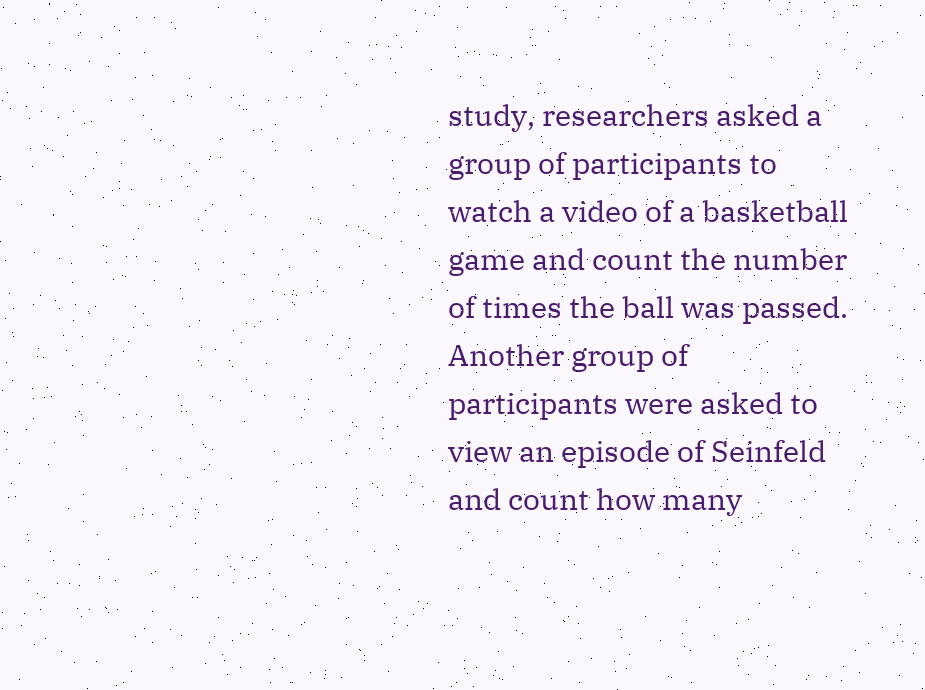study, researchers asked a group of participants to watch a video of a basketball game and count the number of times the ball was passed. Another group of participants were asked to view an episode of Seinfeld and count how many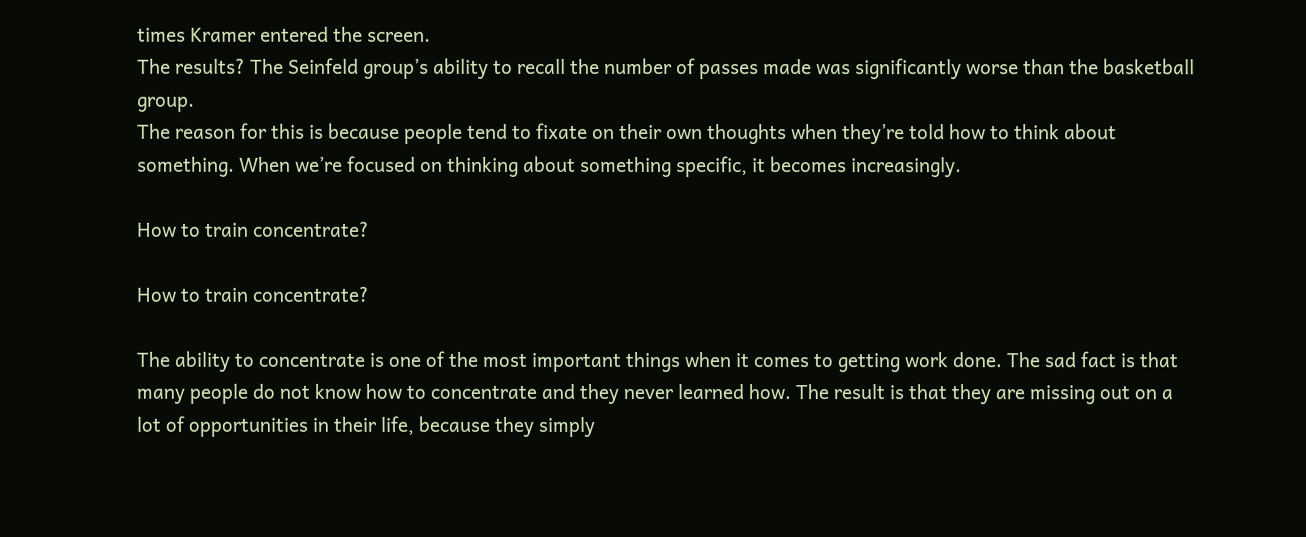times Kramer entered the screen.
The results? The Seinfeld group’s ability to recall the number of passes made was significantly worse than the basketball group.
The reason for this is because people tend to fixate on their own thoughts when they’re told how to think about something. When we’re focused on thinking about something specific, it becomes increasingly.

How to train concentrate?

How to train concentrate?

The ability to concentrate is one of the most important things when it comes to getting work done. The sad fact is that many people do not know how to concentrate and they never learned how. The result is that they are missing out on a lot of opportunities in their life, because they simply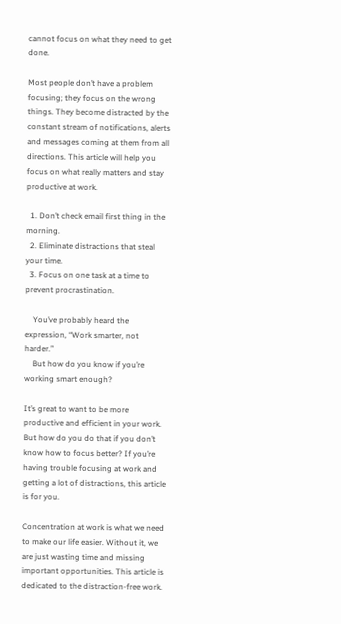cannot focus on what they need to get done.

Most people don’t have a problem focusing; they focus on the wrong things. They become distracted by the constant stream of notifications, alerts and messages coming at them from all directions. This article will help you focus on what really matters and stay productive at work.

  1. Don’t check email first thing in the morning.
  2. Eliminate distractions that steal your time.
  3. Focus on one task at a time to prevent procrastination.

    You’ve probably heard the expression, “Work smarter, not harder.”
    But how do you know if you’re working smart enough?

It’s great to want to be more productive and efficient in your work. But how do you do that if you don’t know how to focus better? If you’re having trouble focusing at work and getting a lot of distractions, this article is for you.

Concentration at work is what we need to make our life easier. Without it, we are just wasting time and missing important opportunities. This article is dedicated to the distraction-free work.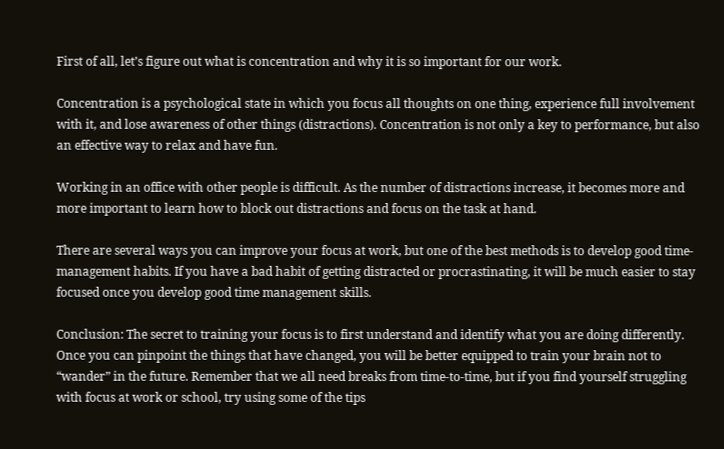First of all, let’s figure out what is concentration and why it is so important for our work.

Concentration is a psychological state in which you focus all thoughts on one thing, experience full involvement with it, and lose awareness of other things (distractions). Concentration is not only a key to performance, but also an effective way to relax and have fun.

Working in an office with other people is difficult. As the number of distractions increase, it becomes more and more important to learn how to block out distractions and focus on the task at hand.

There are several ways you can improve your focus at work, but one of the best methods is to develop good time-management habits. If you have a bad habit of getting distracted or procrastinating, it will be much easier to stay focused once you develop good time management skills.

Conclusion: The secret to training your focus is to first understand and identify what you are doing differently. Once you can pinpoint the things that have changed, you will be better equipped to train your brain not to “wander” in the future. Remember that we all need breaks from time-to-time, but if you find yourself struggling with focus at work or school, try using some of the tips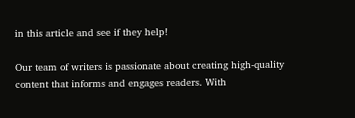in this article and see if they help!

Our team of writers is passionate about creating high-quality content that informs and engages readers. With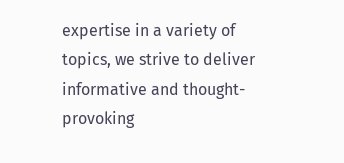expertise in a variety of topics, we strive to deliver informative and thought-provoking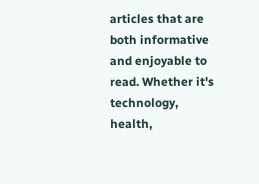articles that are both informative and enjoyable to read. Whether it's technology, health,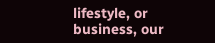lifestyle, or business, our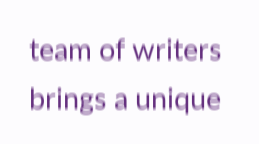team of writers brings a unique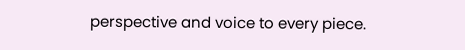perspective and voice to every piece.